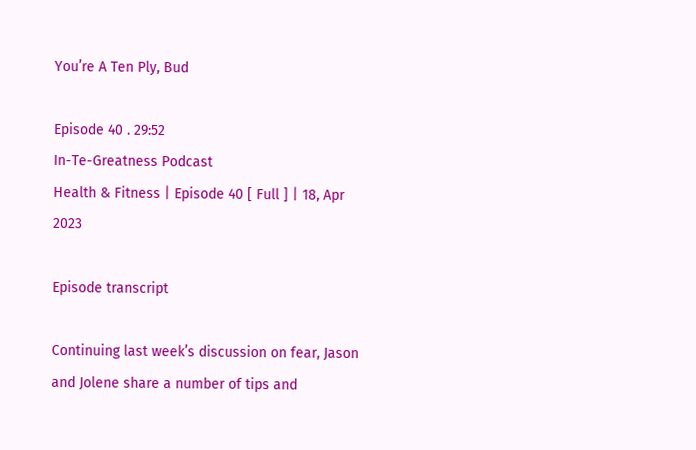You’re A Ten Ply, Bud

Episode 40 . 29:52
In-Te-Greatness Podcast
Health & Fitness | Episode 40 [ Full ] | 18, Apr 2023

Episode transcript

Continuing last week’s discussion on fear, Jason and Jolene share a number of tips and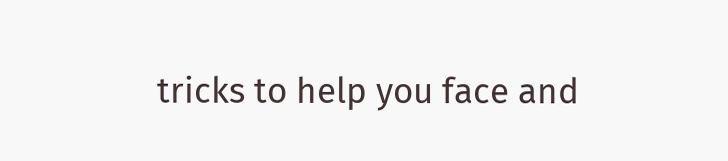tricks to help you face and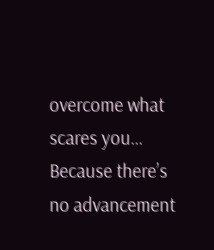overcome what scares you… Because there’s no advancement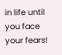in life until you face your fears!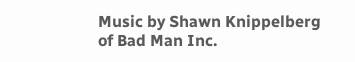Music by Shawn Knippelberg of Bad Man Inc.